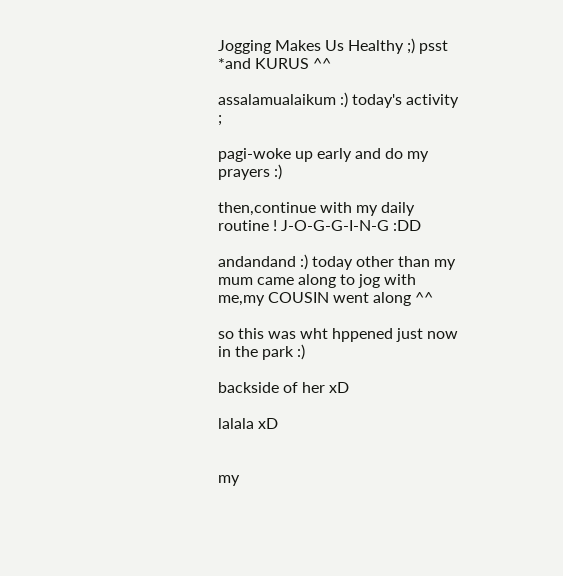Jogging Makes Us Healthy ;) psst *and KURUS ^^

assalamualaikum :) today's activity ;

pagi-woke up early and do my prayers :)

then,continue with my daily routine ! J-O-G-G-I-N-G :DD

andandand :) today other than my mum came along to jog with me,my COUSIN went along ^^

so this was wht hppened just now in the park :)

backside of her xD

lalala xD


my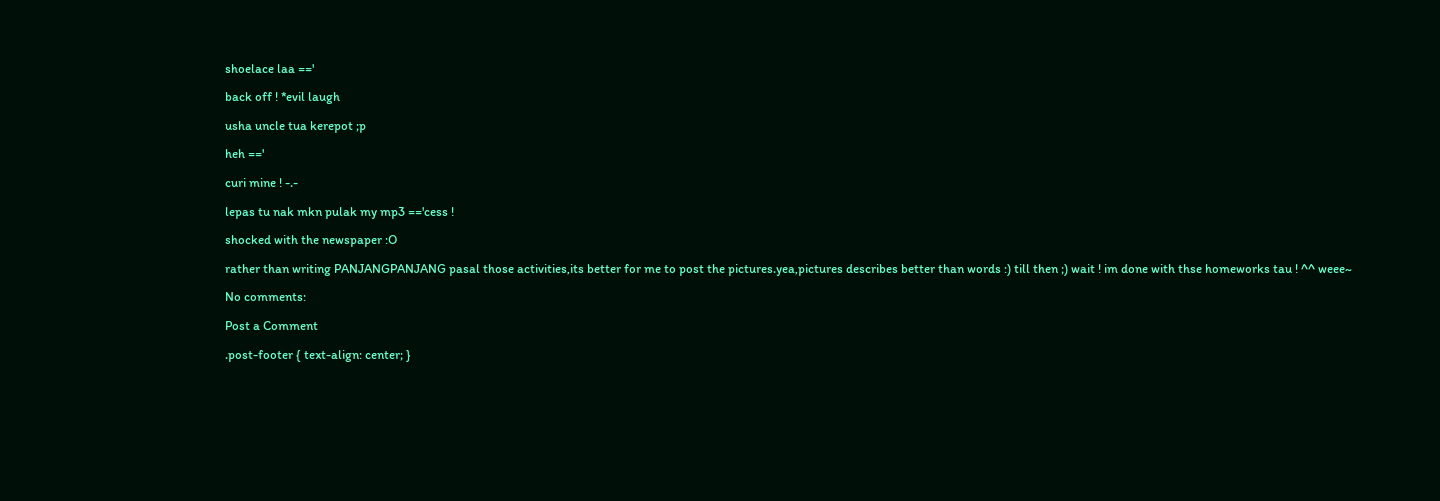shoelace laa =='

back off ! *evil laugh

usha uncle tua kerepot ;p

heh =='

curi mine ! -.-

lepas tu nak mkn pulak my mp3 =='cess !

shocked with the newspaper :O

rather than writing PANJANGPANJANG pasal those activities,its better for me to post the pictures.yea,pictures describes better than words :) till then ;) wait ! im done with thse homeworks tau ! ^^ weee~

No comments:

Post a Comment

.post-footer { text-align: center; }